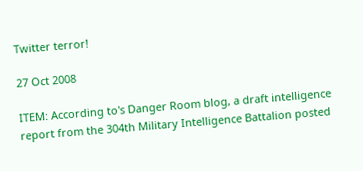Twitter terror!

27 Oct 2008

ITEM: According to's Danger Room blog, a draft intelligence report from the 304th Military Intelligence Battalion posted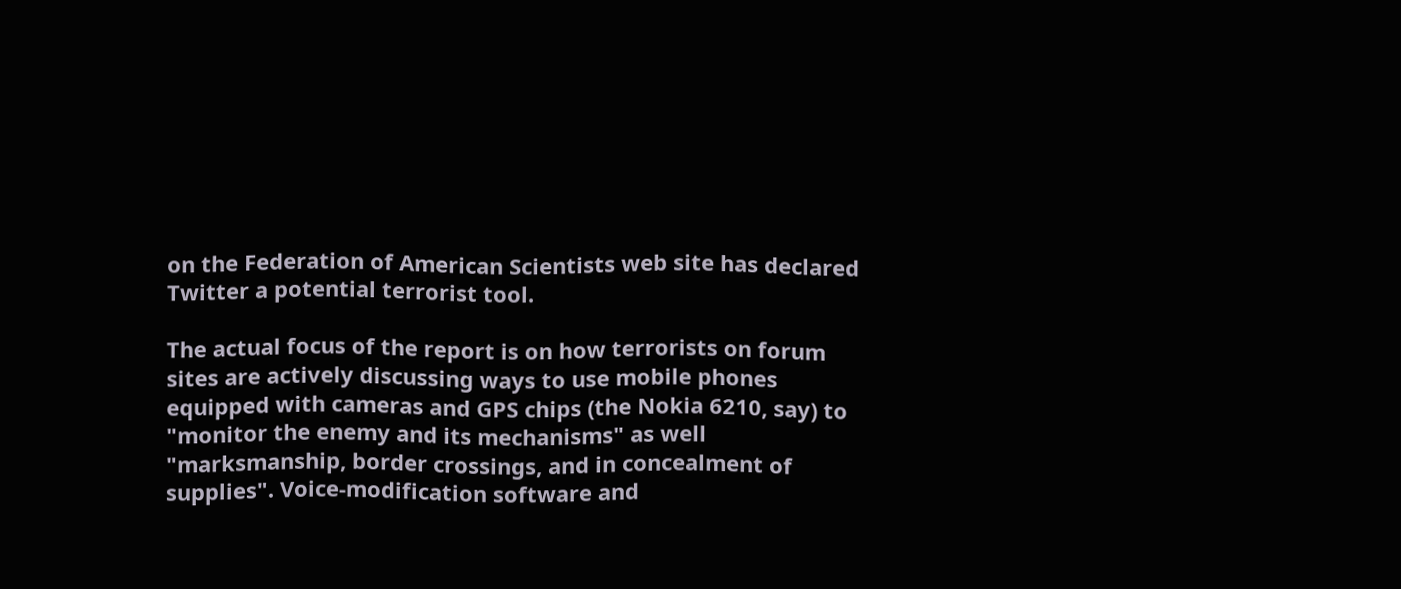on the Federation of American Scientists web site has declared Twitter a potential terrorist tool.

The actual focus of the report is on how terrorists on forum sites are actively discussing ways to use mobile phones equipped with cameras and GPS chips (the Nokia 6210, say) to "monitor the enemy and its mechanisms" as well "marksmanship, border crossings, and in concealment of supplies". Voice-modification software and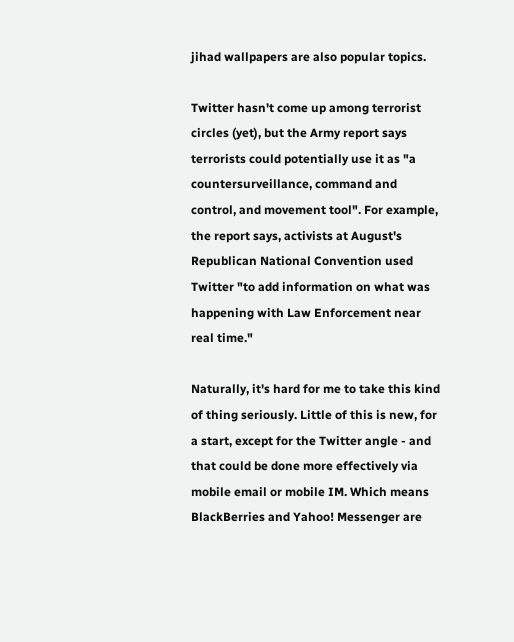jihad wallpapers are also popular topics.

Twitter hasn't come up among terrorist circles (yet), but the Army report says terrorists could potentially use it as "a countersurveillance, command and control, and movement tool". For example, the report says, activists at August's Republican National Convention used Twitter "to add information on what was happening with Law Enforcement near real time."

Naturally, it's hard for me to take this kind of thing seriously. Little of this is new, for a start, except for the Twitter angle - and that could be done more effectively via mobile email or mobile IM. Which means BlackBerries and Yahoo! Messenger are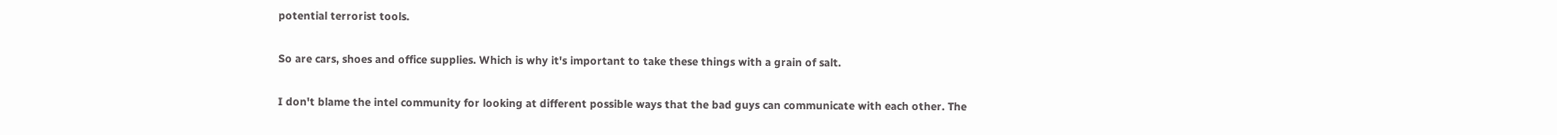potential terrorist tools.

So are cars, shoes and office supplies. Which is why it's important to take these things with a grain of salt.

I don't blame the intel community for looking at different possible ways that the bad guys can communicate with each other. The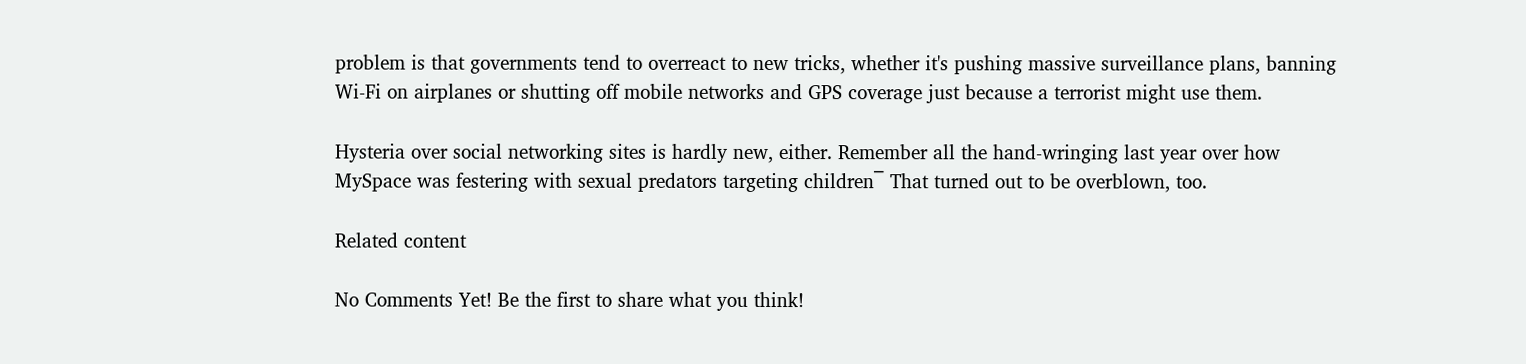problem is that governments tend to overreact to new tricks, whether it's pushing massive surveillance plans, banning Wi-Fi on airplanes or shutting off mobile networks and GPS coverage just because a terrorist might use them.

Hysteria over social networking sites is hardly new, either. Remember all the hand-wringing last year over how MySpace was festering with sexual predators targeting children‾ That turned out to be overblown, too.

Related content

No Comments Yet! Be the first to share what you think!